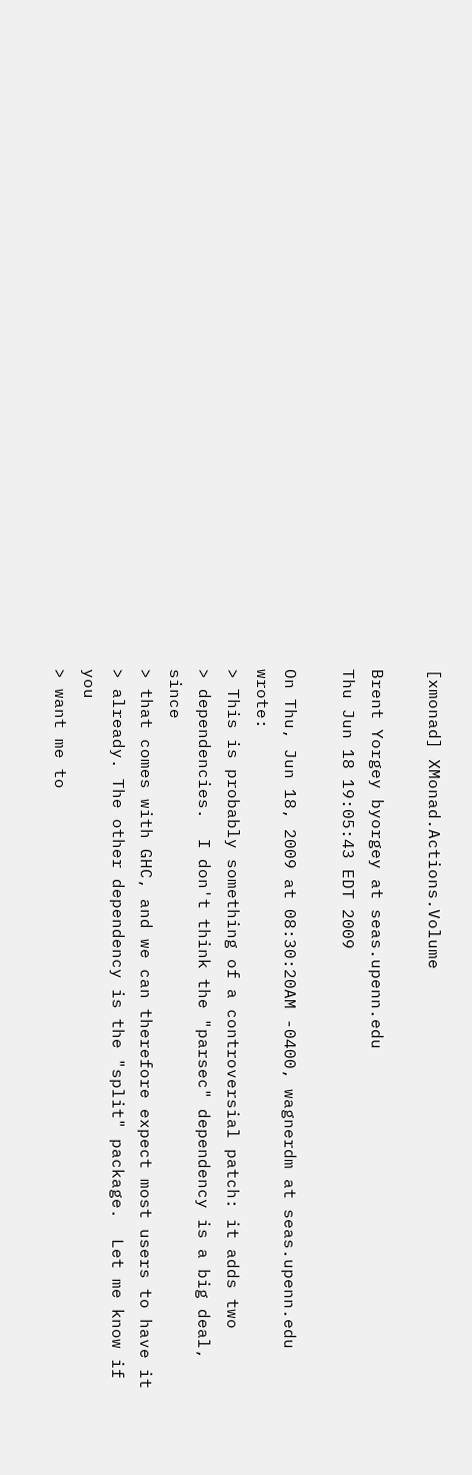[xmonad] XMonad.Actions.Volume

Brent Yorgey byorgey at seas.upenn.edu
Thu Jun 18 19:05:43 EDT 2009

On Thu, Jun 18, 2009 at 08:30:20AM -0400, wagnerdm at seas.upenn.edu wrote:
> This is probably something of a controversial patch: it adds two
> dependencies.  I don't think the "parsec" dependency is a big deal, since
> that comes with GHC, and we can therefore expect most users to have it
> already. The other dependency is the "split" package.  Let me know if you
> want me to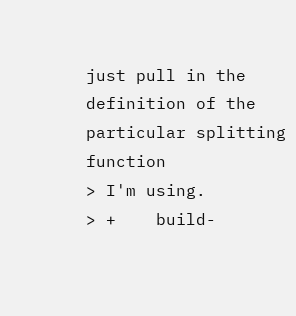just pull in the definition of the particular splitting function
> I'm using.
> +    build-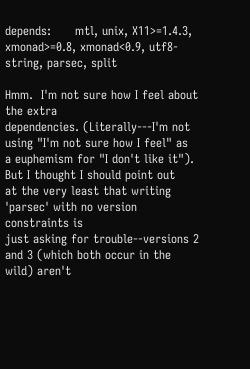depends:      mtl, unix, X11>=1.4.3, xmonad>=0.8, xmonad<0.9, utf8-string, parsec, split

Hmm.  I'm not sure how I feel about the extra
dependencies. (Literally---I'm not using "I'm not sure how I feel" as
a euphemism for "I don't like it").  But I thought I should point out
at the very least that writing 'parsec' with no version constraints is
just asking for trouble--versions 2 and 3 (which both occur in the
wild) aren't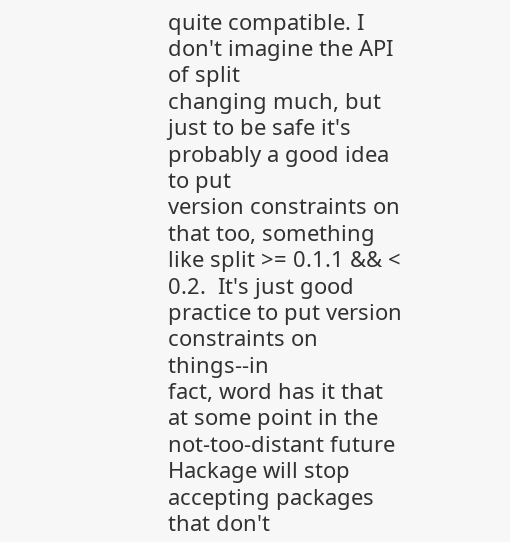quite compatible. I don't imagine the API of split
changing much, but just to be safe it's probably a good idea to put
version constraints on that too, something like split >= 0.1.1 && <
0.2.  It's just good practice to put version constraints on things--in
fact, word has it that at some point in the not-too-distant future
Hackage will stop accepting packages that don't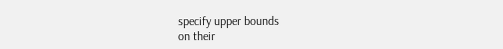specify upper bounds
on their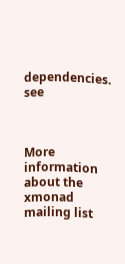dependencies.  see



More information about the xmonad mailing list